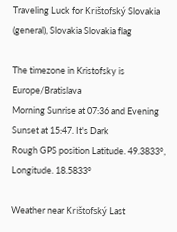Traveling Luck for Krištofský Slovakia (general), Slovakia Slovakia flag

The timezone in Kristofsky is Europe/Bratislava
Morning Sunrise at 07:36 and Evening Sunset at 15:47. It's Dark
Rough GPS position Latitude. 49.3833°, Longitude. 18.5833°

Weather near Krištofský Last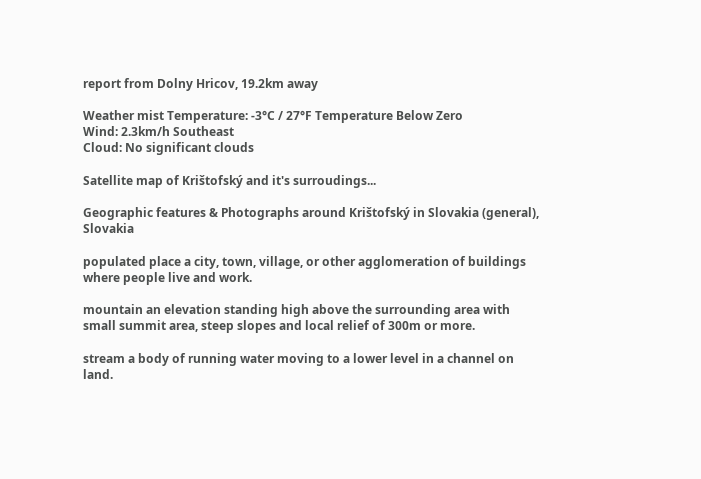report from Dolny Hricov, 19.2km away

Weather mist Temperature: -3°C / 27°F Temperature Below Zero
Wind: 2.3km/h Southeast
Cloud: No significant clouds

Satellite map of Krištofský and it's surroudings...

Geographic features & Photographs around Krištofský in Slovakia (general), Slovakia

populated place a city, town, village, or other agglomeration of buildings where people live and work.

mountain an elevation standing high above the surrounding area with small summit area, steep slopes and local relief of 300m or more.

stream a body of running water moving to a lower level in a channel on land.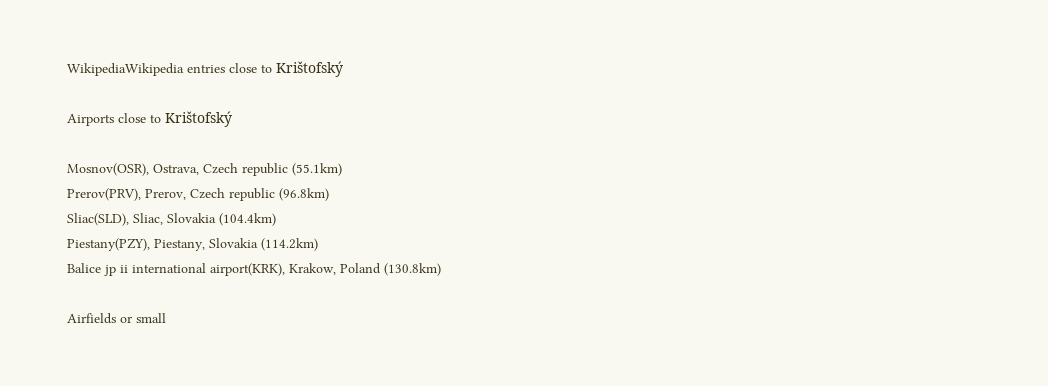WikipediaWikipedia entries close to Krištofský

Airports close to Krištofský

Mosnov(OSR), Ostrava, Czech republic (55.1km)
Prerov(PRV), Prerov, Czech republic (96.8km)
Sliac(SLD), Sliac, Slovakia (104.4km)
Piestany(PZY), Piestany, Slovakia (114.2km)
Balice jp ii international airport(KRK), Krakow, Poland (130.8km)

Airfields or small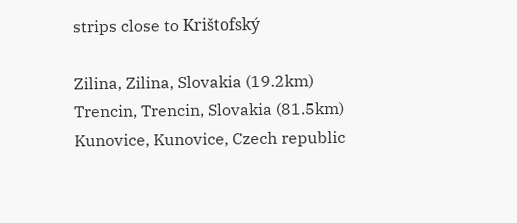strips close to Krištofský

Zilina, Zilina, Slovakia (19.2km)
Trencin, Trencin, Slovakia (81.5km)
Kunovice, Kunovice, Czech republic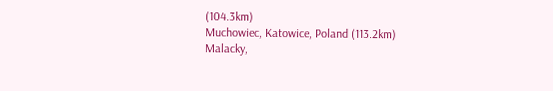(104.3km)
Muchowiec, Katowice, Poland (113.2km)
Malacky,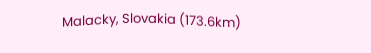Malacky, Slovakia (173.6km)